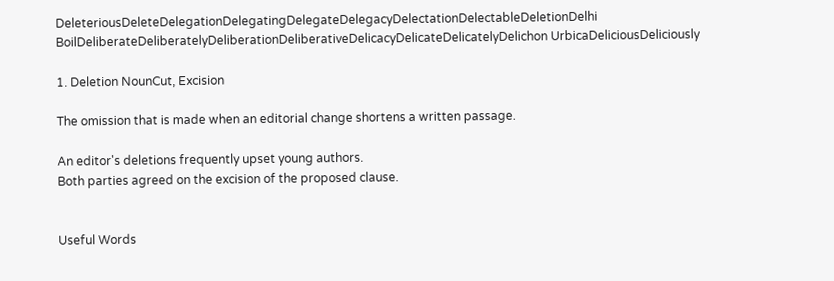DeleteriousDeleteDelegationDelegatingDelegateDelegacyDelectationDelectableDeletionDelhi BoilDeliberateDeliberatelyDeliberationDeliberativeDelicacyDelicateDelicatelyDelichon UrbicaDeliciousDeliciously

1. Deletion NounCut, Excision

The omission that is made when an editorial change shortens a written passage.

An editor's deletions frequently upset young authors.
Both parties agreed on the excision of the proposed clause.


Useful Words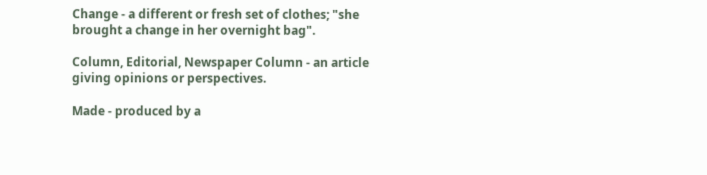Change - a different or fresh set of clothes; "she brought a change in her overnight bag".

Column, Editorial, Newspaper Column - an article giving opinions or perspectives.

Made - produced by a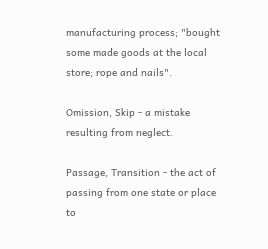manufacturing process; "bought some made goods at the local store; rope and nails".

Omission, Skip - a mistake resulting from neglect.

Passage, Transition - the act of passing from one state or place to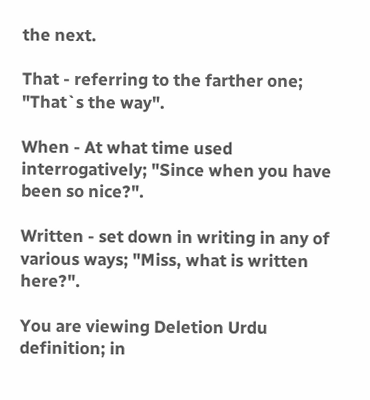the next.

That - referring to the farther one; "That`s the way".

When - At what time used interrogatively; "Since when you have been so nice?".

Written - set down in writing in any of various ways; "Miss, what is written here?".

You are viewing Deletion Urdu definition; in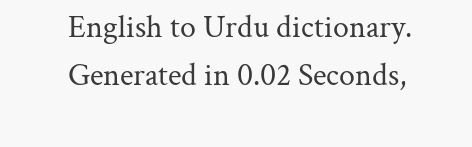English to Urdu dictionary.
Generated in 0.02 Seconds,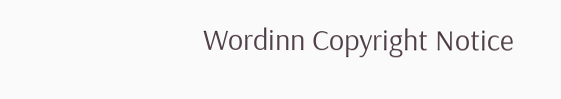Wordinn Copyright Notice